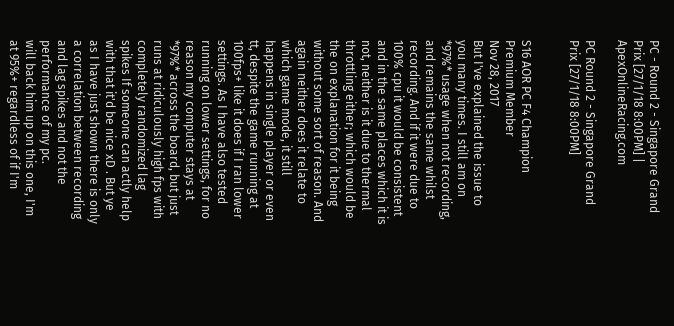PC - Round 2 - Singapore Grand Prix [27/1/18 8:00PM] | ApexOnlineRacing.com

PC Round 2 - Singapore Grand Prix [27/1/18 8:00PM]


S16 AOR PC F4 Champion
Premium Member
Nov 28, 2017
But I've explained the issue to you many times. I still am on *97%* usage when not recording, and remains the same whilst recording. And if it were due to 100% cpu it would be consistent and in the same places which it is not, neither is it due to thermal throttling either; which would be the on explanation for it being without some sort of reason. And again neither does it relate to which game mode, it still happens in single player or even tt, despite the game running at 100fps+ like it does if I ran lower settings. As I have also tested running on lower settings, for no reason my computer stays at *97%* across the board, but just runs at ridiculously high fps with completely randomized lag spikes If someone can actly help with that it'd be nice xD . But ye as I have just shown there is only a correlation between recording and lag spikes and not the performance of my pc.
will back him up on this one, I'm at 95%+ regardless of if I'm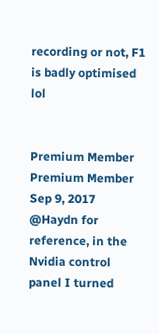recording or not, F1 is badly optimised lol


Premium Member
Premium Member
Sep 9, 2017
@Haydn for reference, in the Nvidia control panel I turned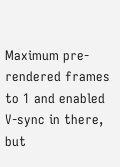Maximum pre-rendered frames to 1 and enabled V-sync in there, but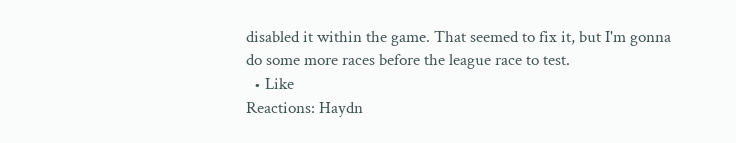disabled it within the game. That seemed to fix it, but I'm gonna do some more races before the league race to test.
  • Like
Reactions: Haydn